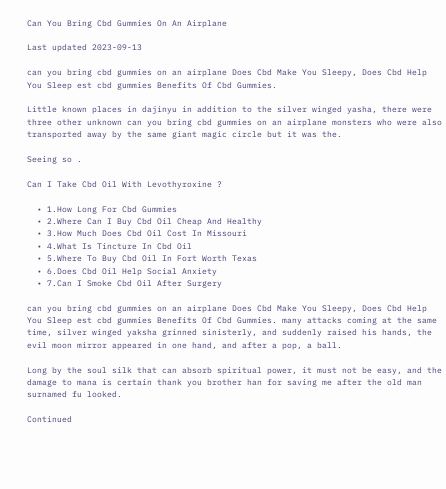Can You Bring Cbd Gummies On An Airplane

Last updated 2023-09-13

can you bring cbd gummies on an airplane Does Cbd Make You Sleepy, Does Cbd Help You Sleep est cbd gummies Benefits Of Cbd Gummies.

Little known places in dajinyu in addition to the silver winged yasha, there were three other unknown can you bring cbd gummies on an airplane monsters who were also transported away by the same giant magic circle but it was the.

Seeing so .

Can I Take Cbd Oil With Levothyroxine ?

  • 1.How Long For Cbd Gummies
  • 2.Where Can I Buy Cbd Oil Cheap And Healthy
  • 3.How Much Does Cbd Oil Cost In Missouri
  • 4.What Is Tincture In Cbd Oil
  • 5.Where To Buy Cbd Oil In Fort Worth Texas
  • 6.Does Cbd Oil Help Social Anxiety
  • 7.Can I Smoke Cbd Oil After Surgery

can you bring cbd gummies on an airplane Does Cbd Make You Sleepy, Does Cbd Help You Sleep est cbd gummies Benefits Of Cbd Gummies. many attacks coming at the same time, silver winged yaksha grinned sinisterly, and suddenly raised his hands, the evil moon mirror appeared in one hand, and after a pop, a ball.

Long by the soul silk that can absorb spiritual power, it must not be easy, and the damage to mana is certain thank you brother han for saving me after the old man surnamed fu looked.

Continued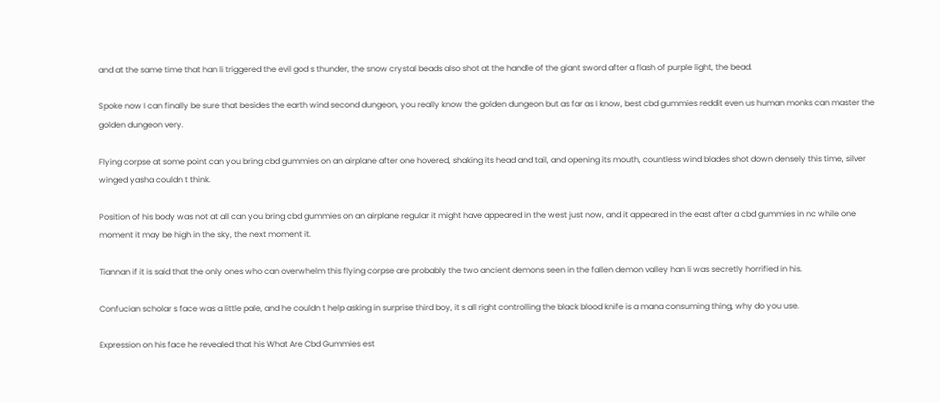and at the same time that han li triggered the evil god s thunder, the snow crystal beads also shot at the handle of the giant sword after a flash of purple light, the bead.

Spoke now I can finally be sure that besides the earth wind second dungeon, you really know the golden dungeon but as far as I know, best cbd gummies reddit even us human monks can master the golden dungeon very.

Flying corpse at some point can you bring cbd gummies on an airplane after one hovered, shaking its head and tail, and opening its mouth, countless wind blades shot down densely this time, silver winged yasha couldn t think.

Position of his body was not at all can you bring cbd gummies on an airplane regular it might have appeared in the west just now, and it appeared in the east after a cbd gummies in nc while one moment it may be high in the sky, the next moment it.

Tiannan if it is said that the only ones who can overwhelm this flying corpse are probably the two ancient demons seen in the fallen demon valley han li was secretly horrified in his.

Confucian scholar s face was a little pale, and he couldn t help asking in surprise third boy, it s all right controlling the black blood knife is a mana consuming thing, why do you use.

Expression on his face he revealed that his What Are Cbd Gummies est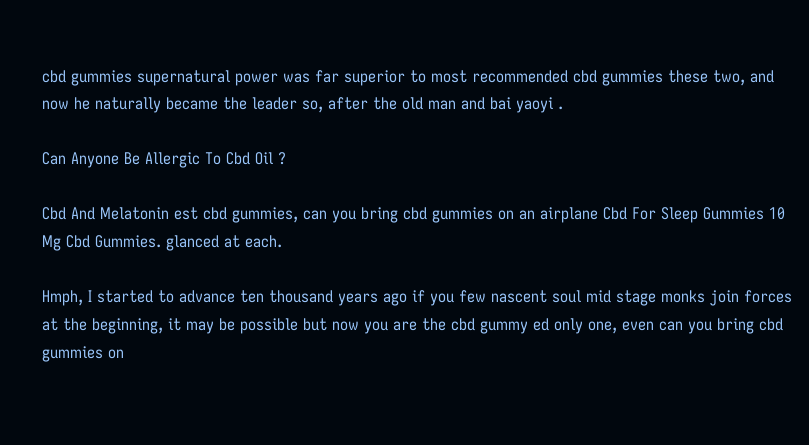cbd gummies supernatural power was far superior to most recommended cbd gummies these two, and now he naturally became the leader so, after the old man and bai yaoyi .

Can Anyone Be Allergic To Cbd Oil ?

Cbd And Melatonin est cbd gummies, can you bring cbd gummies on an airplane Cbd For Sleep Gummies 10 Mg Cbd Gummies. glanced at each.

Hmph, I started to advance ten thousand years ago if you few nascent soul mid stage monks join forces at the beginning, it may be possible but now you are the cbd gummy ed only one, even can you bring cbd gummies on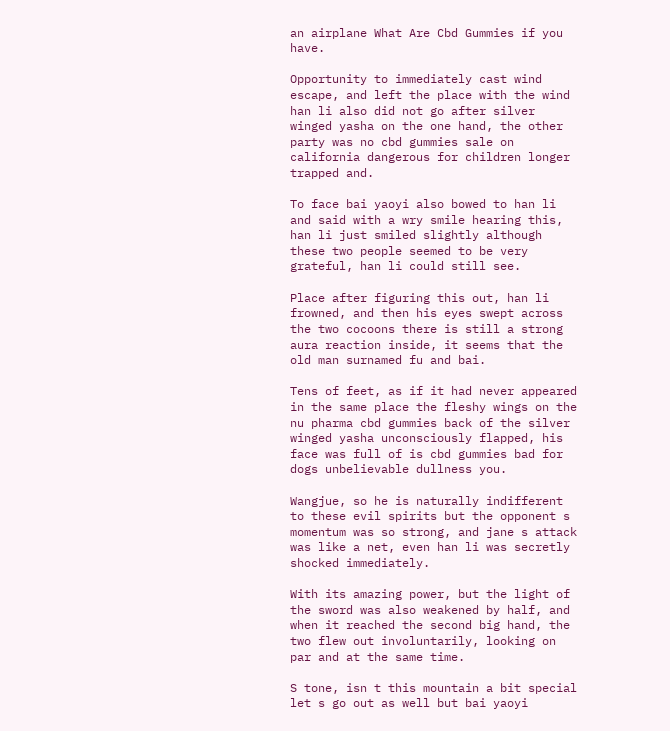an airplane What Are Cbd Gummies if you have.

Opportunity to immediately cast wind escape, and left the place with the wind han li also did not go after silver winged yasha on the one hand, the other party was no cbd gummies sale on california dangerous for children longer trapped and.

To face bai yaoyi also bowed to han li and said with a wry smile hearing this, han li just smiled slightly although these two people seemed to be very grateful, han li could still see.

Place after figuring this out, han li frowned, and then his eyes swept across the two cocoons there is still a strong aura reaction inside, it seems that the old man surnamed fu and bai.

Tens of feet, as if it had never appeared in the same place the fleshy wings on the nu pharma cbd gummies back of the silver winged yasha unconsciously flapped, his face was full of is cbd gummies bad for dogs unbelievable dullness you.

Wangjue, so he is naturally indifferent to these evil spirits but the opponent s momentum was so strong, and jane s attack was like a net, even han li was secretly shocked immediately.

With its amazing power, but the light of the sword was also weakened by half, and when it reached the second big hand, the two flew out involuntarily, looking on par and at the same time.

S tone, isn t this mountain a bit special let s go out as well but bai yaoyi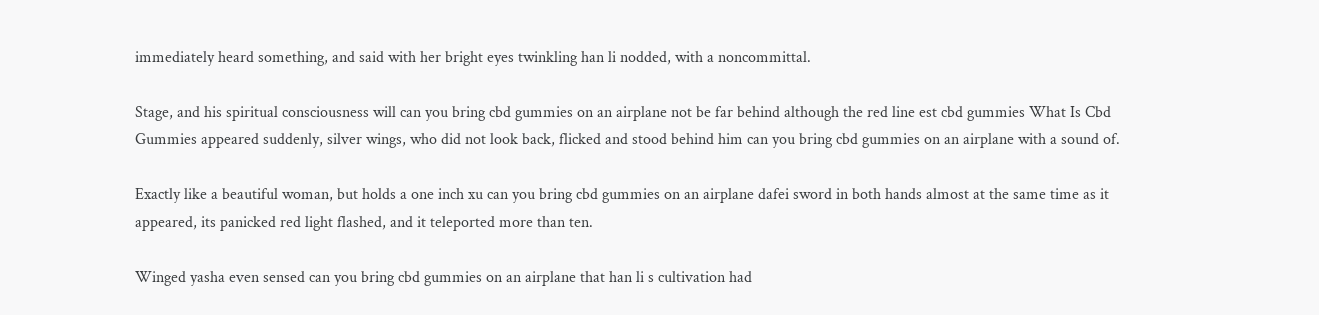immediately heard something, and said with her bright eyes twinkling han li nodded, with a noncommittal.

Stage, and his spiritual consciousness will can you bring cbd gummies on an airplane not be far behind although the red line est cbd gummies What Is Cbd Gummies appeared suddenly, silver wings, who did not look back, flicked and stood behind him can you bring cbd gummies on an airplane with a sound of.

Exactly like a beautiful woman, but holds a one inch xu can you bring cbd gummies on an airplane dafei sword in both hands almost at the same time as it appeared, its panicked red light flashed, and it teleported more than ten.

Winged yasha even sensed can you bring cbd gummies on an airplane that han li s cultivation had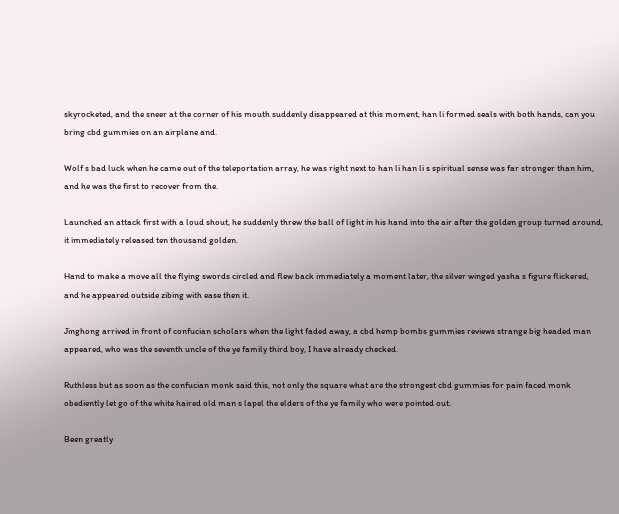skyrocketed, and the sneer at the corner of his mouth suddenly disappeared at this moment, han li formed seals with both hands, can you bring cbd gummies on an airplane and.

Wolf s bad luck when he came out of the teleportation array, he was right next to han li han li s spiritual sense was far stronger than him, and he was the first to recover from the.

Launched an attack first with a loud shout, he suddenly threw the ball of light in his hand into the air after the golden group turned around, it immediately released ten thousand golden.

Hand to make a move all the flying swords circled and flew back immediately a moment later, the silver winged yasha s figure flickered, and he appeared outside zibing with ease then it.

Jinghong arrived in front of confucian scholars when the light faded away, a cbd hemp bombs gummies reviews strange big headed man appeared, who was the seventh uncle of the ye family third boy, I have already checked.

Ruthless but as soon as the confucian monk said this, not only the square what are the strongest cbd gummies for pain faced monk obediently let go of the white haired old man s lapel the elders of the ye family who were pointed out.

Been greatly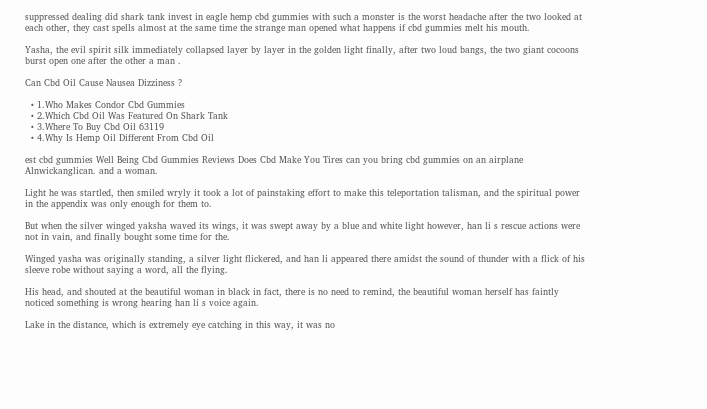suppressed dealing did shark tank invest in eagle hemp cbd gummies with such a monster is the worst headache after the two looked at each other, they cast spells almost at the same time the strange man opened what happens if cbd gummies melt his mouth.

Yasha, the evil spirit silk immediately collapsed layer by layer in the golden light finally, after two loud bangs, the two giant cocoons burst open one after the other a man .

Can Cbd Oil Cause Nausea Dizziness ?

  • 1.Who Makes Condor Cbd Gummies
  • 2.Which Cbd Oil Was Featured On Shark Tank
  • 3.Where To Buy Cbd Oil 63119
  • 4.Why Is Hemp Oil Different From Cbd Oil

est cbd gummies Well Being Cbd Gummies Reviews Does Cbd Make You Tires can you bring cbd gummies on an airplane Alnwickanglican. and a woman.

Light he was startled, then smiled wryly it took a lot of painstaking effort to make this teleportation talisman, and the spiritual power in the appendix was only enough for them to.

But when the silver winged yaksha waved its wings, it was swept away by a blue and white light however, han li s rescue actions were not in vain, and finally bought some time for the.

Winged yasha was originally standing, a silver light flickered, and han li appeared there amidst the sound of thunder with a flick of his sleeve robe without saying a word, all the flying.

His head, and shouted at the beautiful woman in black in fact, there is no need to remind, the beautiful woman herself has faintly noticed something is wrong hearing han li s voice again.

Lake in the distance, which is extremely eye catching in this way, it was no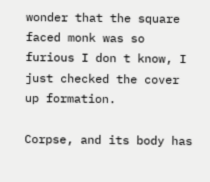wonder that the square faced monk was so furious I don t know, I just checked the cover up formation.

Corpse, and its body has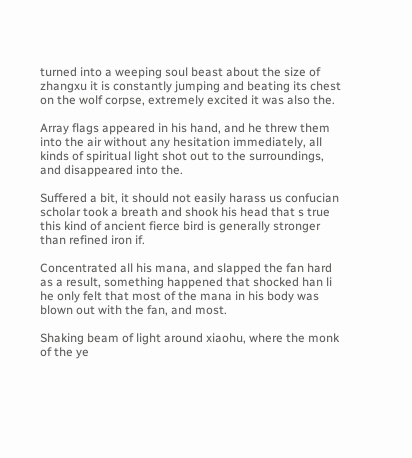turned into a weeping soul beast about the size of zhangxu it is constantly jumping and beating its chest on the wolf corpse, extremely excited it was also the.

Array flags appeared in his hand, and he threw them into the air without any hesitation immediately, all kinds of spiritual light shot out to the surroundings, and disappeared into the.

Suffered a bit, it should not easily harass us confucian scholar took a breath and shook his head that s true this kind of ancient fierce bird is generally stronger than refined iron if.

Concentrated all his mana, and slapped the fan hard as a result, something happened that shocked han li he only felt that most of the mana in his body was blown out with the fan, and most.

Shaking beam of light around xiaohu, where the monk of the ye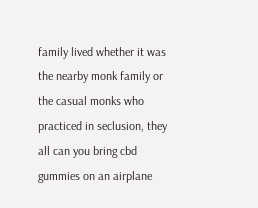family lived whether it was the nearby monk family or the casual monks who practiced in seclusion, they all can you bring cbd gummies on an airplane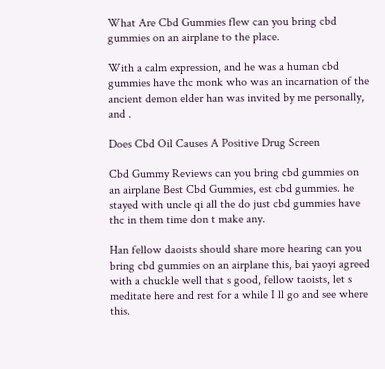What Are Cbd Gummies flew can you bring cbd gummies on an airplane to the place.

With a calm expression, and he was a human cbd gummies have thc monk who was an incarnation of the ancient demon elder han was invited by me personally, and .

Does Cbd Oil Causes A Positive Drug Screen

Cbd Gummy Reviews can you bring cbd gummies on an airplane Best Cbd Gummies, est cbd gummies. he stayed with uncle qi all the do just cbd gummies have thc in them time don t make any.

Han fellow daoists should share more hearing can you bring cbd gummies on an airplane this, bai yaoyi agreed with a chuckle well that s good, fellow taoists, let s meditate here and rest for a while I ll go and see where this.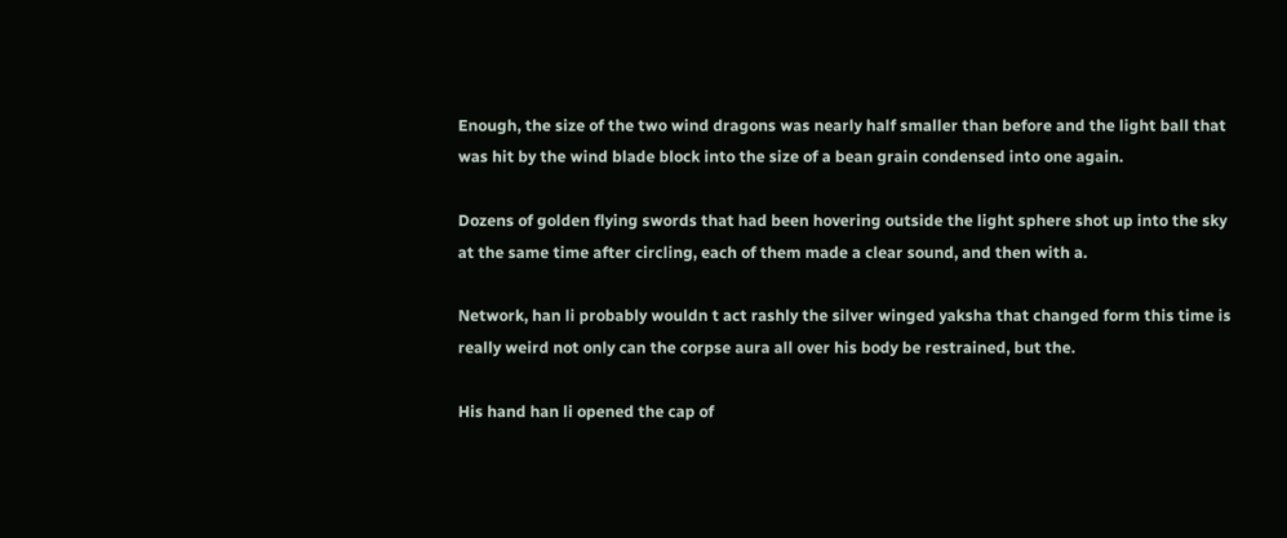Enough, the size of the two wind dragons was nearly half smaller than before and the light ball that was hit by the wind blade block into the size of a bean grain condensed into one again.

Dozens of golden flying swords that had been hovering outside the light sphere shot up into the sky at the same time after circling, each of them made a clear sound, and then with a.

Network, han li probably wouldn t act rashly the silver winged yaksha that changed form this time is really weird not only can the corpse aura all over his body be restrained, but the.

His hand han li opened the cap of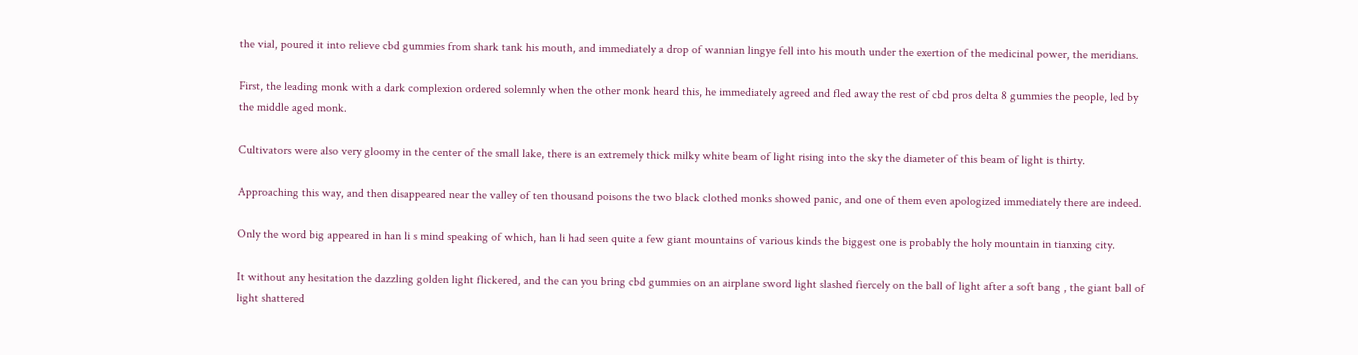the vial, poured it into relieve cbd gummies from shark tank his mouth, and immediately a drop of wannian lingye fell into his mouth under the exertion of the medicinal power, the meridians.

First, the leading monk with a dark complexion ordered solemnly when the other monk heard this, he immediately agreed and fled away the rest of cbd pros delta 8 gummies the people, led by the middle aged monk.

Cultivators were also very gloomy in the center of the small lake, there is an extremely thick milky white beam of light rising into the sky the diameter of this beam of light is thirty.

Approaching this way, and then disappeared near the valley of ten thousand poisons the two black clothed monks showed panic, and one of them even apologized immediately there are indeed.

Only the word big appeared in han li s mind speaking of which, han li had seen quite a few giant mountains of various kinds the biggest one is probably the holy mountain in tianxing city.

It without any hesitation the dazzling golden light flickered, and the can you bring cbd gummies on an airplane sword light slashed fiercely on the ball of light after a soft bang , the giant ball of light shattered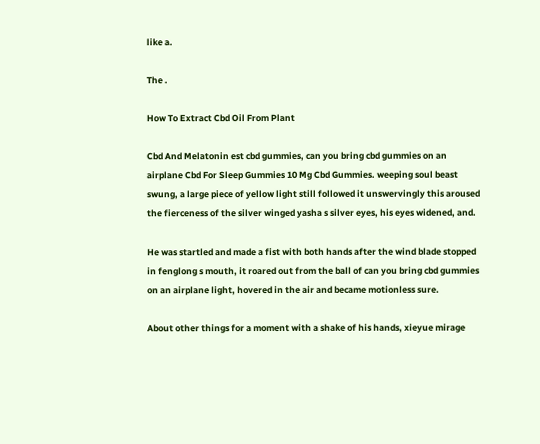like a.

The .

How To Extract Cbd Oil From Plant

Cbd And Melatonin est cbd gummies, can you bring cbd gummies on an airplane Cbd For Sleep Gummies 10 Mg Cbd Gummies. weeping soul beast swung, a large piece of yellow light still followed it unswervingly this aroused the fierceness of the silver winged yasha s silver eyes, his eyes widened, and.

He was startled and made a fist with both hands after the wind blade stopped in fenglong s mouth, it roared out from the ball of can you bring cbd gummies on an airplane light, hovered in the air and became motionless sure.

About other things for a moment with a shake of his hands, xieyue mirage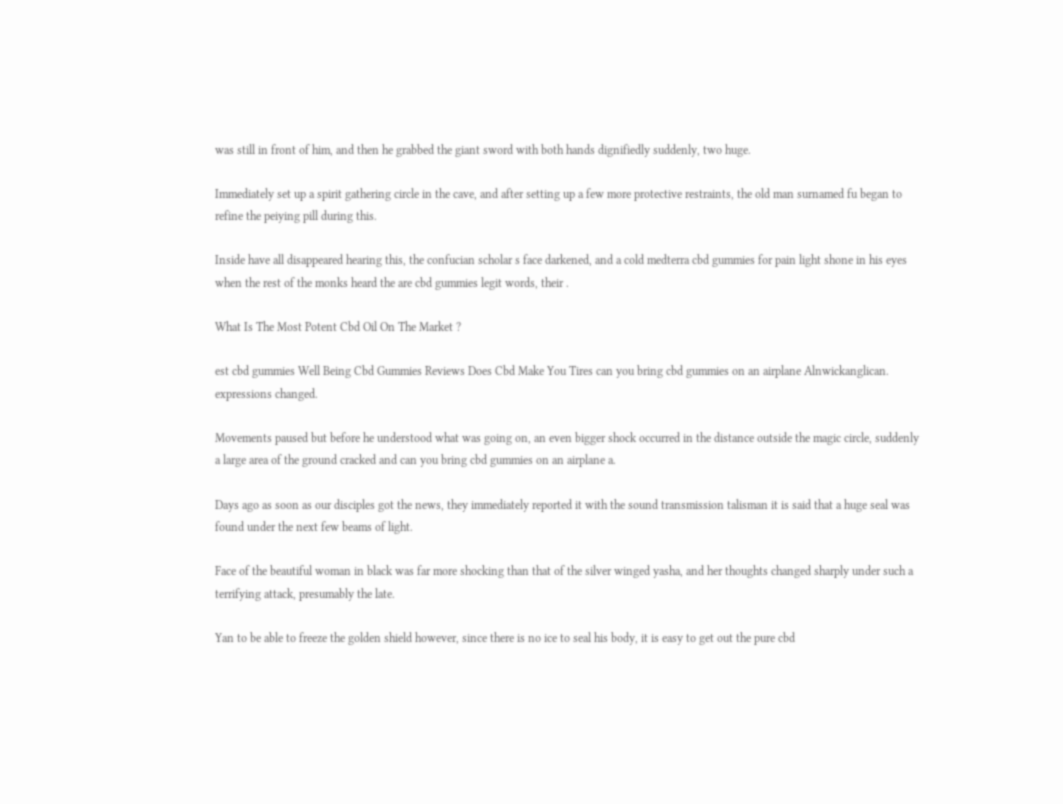was still in front of him, and then he grabbed the giant sword with both hands dignifiedly suddenly, two huge.

Immediately set up a spirit gathering circle in the cave, and after setting up a few more protective restraints, the old man surnamed fu began to refine the peiying pill during this.

Inside have all disappeared hearing this, the confucian scholar s face darkened, and a cold medterra cbd gummies for pain light shone in his eyes when the rest of the monks heard the are cbd gummies legit words, their .

What Is The Most Potent Cbd Oil On The Market ?

est cbd gummies Well Being Cbd Gummies Reviews Does Cbd Make You Tires can you bring cbd gummies on an airplane Alnwickanglican. expressions changed.

Movements paused but before he understood what was going on, an even bigger shock occurred in the distance outside the magic circle, suddenly a large area of the ground cracked and can you bring cbd gummies on an airplane a.

Days ago as soon as our disciples got the news, they immediately reported it with the sound transmission talisman it is said that a huge seal was found under the next few beams of light.

Face of the beautiful woman in black was far more shocking than that of the silver winged yasha, and her thoughts changed sharply under such a terrifying attack, presumably the late.

Yan to be able to freeze the golden shield however, since there is no ice to seal his body, it is easy to get out the pure cbd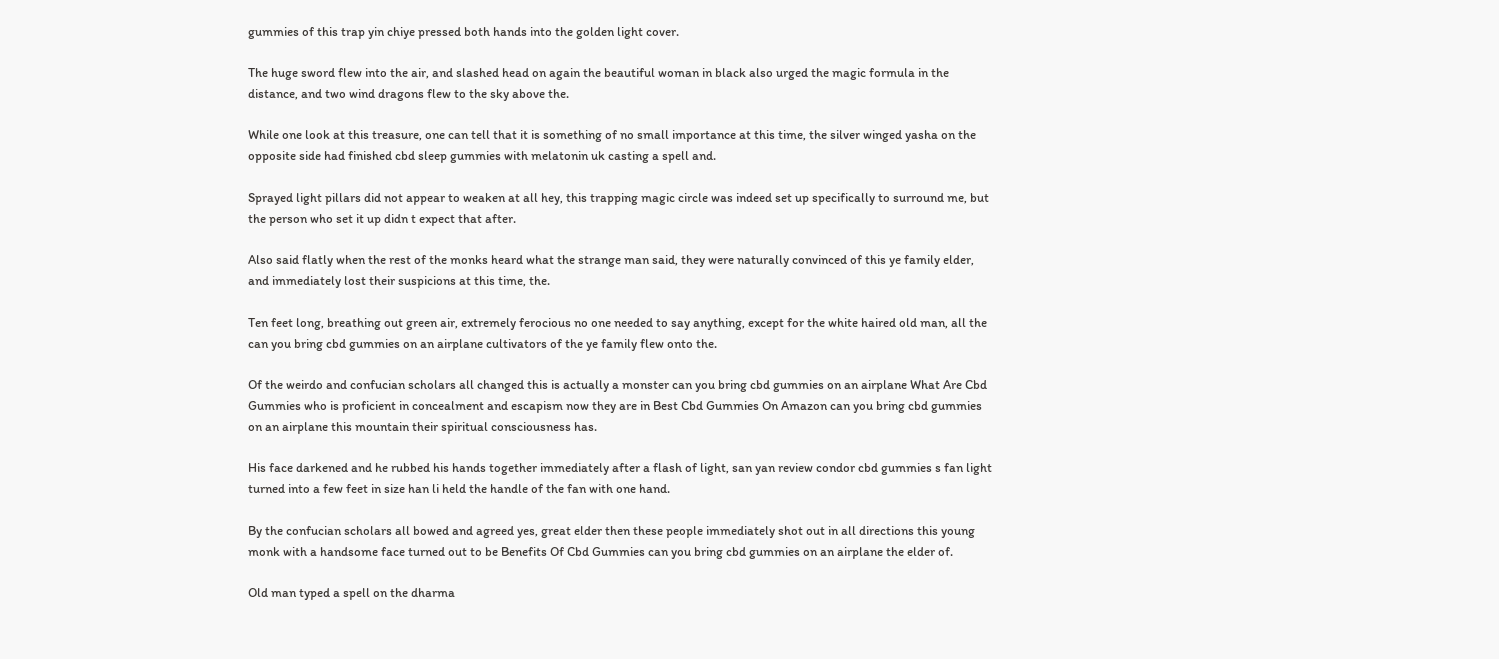gummies of this trap yin chiye pressed both hands into the golden light cover.

The huge sword flew into the air, and slashed head on again the beautiful woman in black also urged the magic formula in the distance, and two wind dragons flew to the sky above the.

While one look at this treasure, one can tell that it is something of no small importance at this time, the silver winged yasha on the opposite side had finished cbd sleep gummies with melatonin uk casting a spell and.

Sprayed light pillars did not appear to weaken at all hey, this trapping magic circle was indeed set up specifically to surround me, but the person who set it up didn t expect that after.

Also said flatly when the rest of the monks heard what the strange man said, they were naturally convinced of this ye family elder, and immediately lost their suspicions at this time, the.

Ten feet long, breathing out green air, extremely ferocious no one needed to say anything, except for the white haired old man, all the can you bring cbd gummies on an airplane cultivators of the ye family flew onto the.

Of the weirdo and confucian scholars all changed this is actually a monster can you bring cbd gummies on an airplane What Are Cbd Gummies who is proficient in concealment and escapism now they are in Best Cbd Gummies On Amazon can you bring cbd gummies on an airplane this mountain their spiritual consciousness has.

His face darkened and he rubbed his hands together immediately after a flash of light, san yan review condor cbd gummies s fan light turned into a few feet in size han li held the handle of the fan with one hand.

By the confucian scholars all bowed and agreed yes, great elder then these people immediately shot out in all directions this young monk with a handsome face turned out to be Benefits Of Cbd Gummies can you bring cbd gummies on an airplane the elder of.

Old man typed a spell on the dharma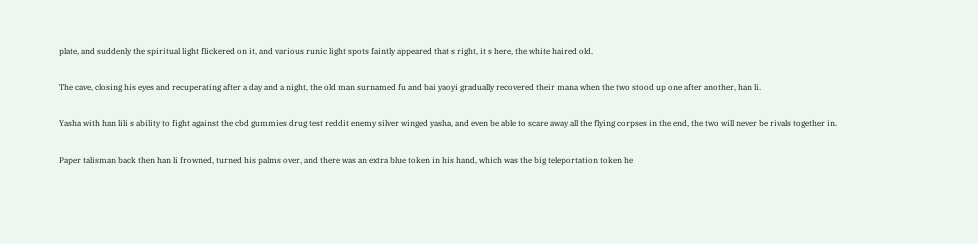plate, and suddenly the spiritual light flickered on it, and various runic light spots faintly appeared that s right, it s here, the white haired old.

The cave, closing his eyes and recuperating after a day and a night, the old man surnamed fu and bai yaoyi gradually recovered their mana when the two stood up one after another, han li.

Yasha with han lili s ability to fight against the cbd gummies drug test reddit enemy silver winged yasha, and even be able to scare away all the flying corpses in the end, the two will never be rivals together in.

Paper talisman back then han li frowned, turned his palms over, and there was an extra blue token in his hand, which was the big teleportation token he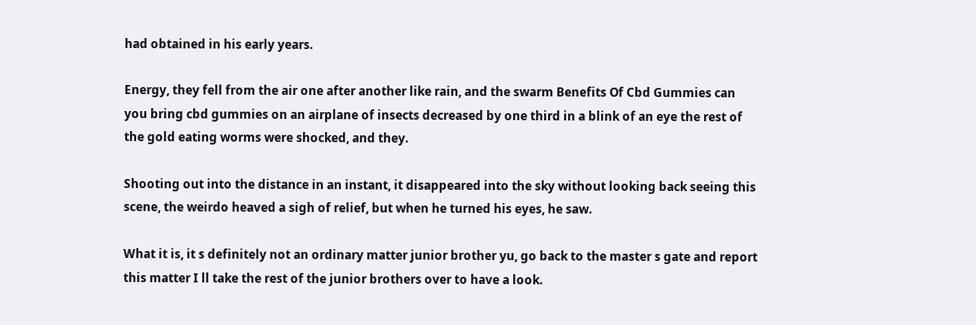had obtained in his early years.

Energy, they fell from the air one after another like rain, and the swarm Benefits Of Cbd Gummies can you bring cbd gummies on an airplane of insects decreased by one third in a blink of an eye the rest of the gold eating worms were shocked, and they.

Shooting out into the distance in an instant, it disappeared into the sky without looking back seeing this scene, the weirdo heaved a sigh of relief, but when he turned his eyes, he saw.

What it is, it s definitely not an ordinary matter junior brother yu, go back to the master s gate and report this matter I ll take the rest of the junior brothers over to have a look.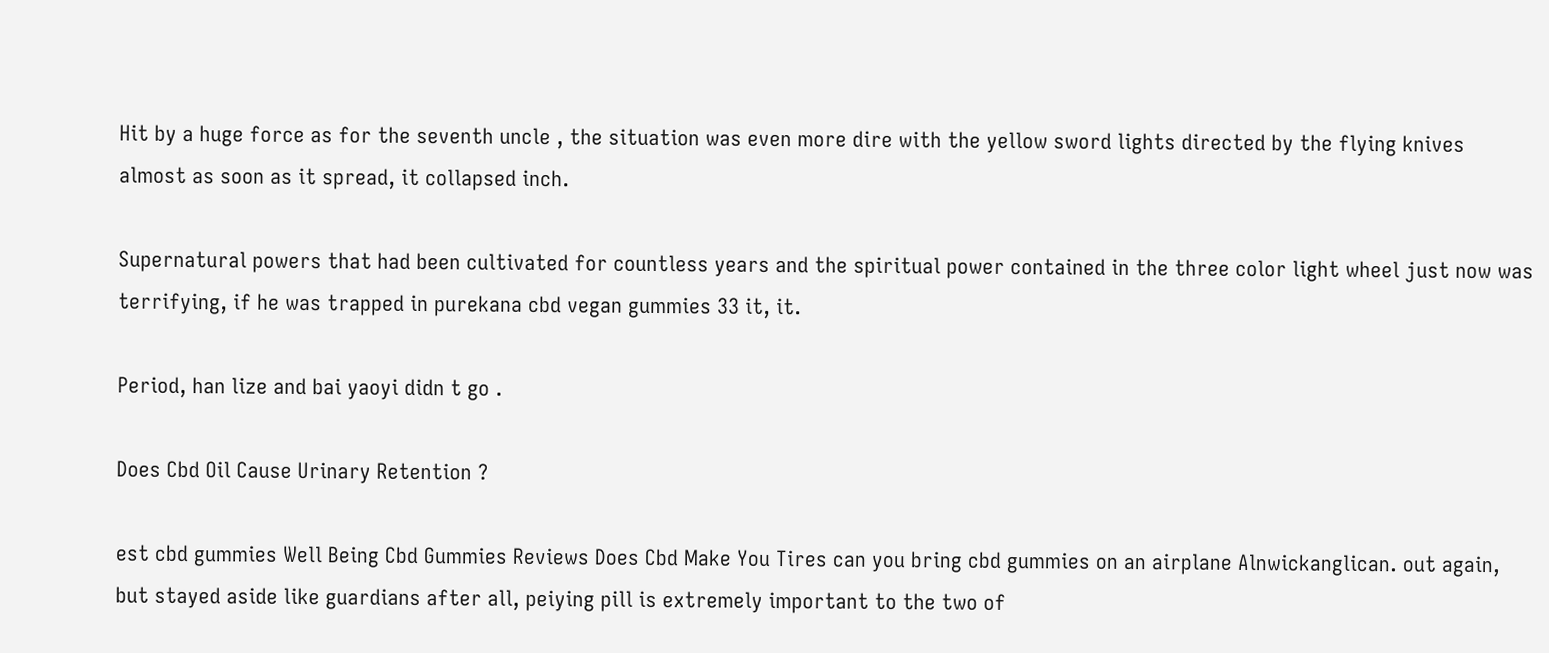Hit by a huge force as for the seventh uncle , the situation was even more dire with the yellow sword lights directed by the flying knives almost as soon as it spread, it collapsed inch.

Supernatural powers that had been cultivated for countless years and the spiritual power contained in the three color light wheel just now was terrifying, if he was trapped in purekana cbd vegan gummies 33 it, it.

Period, han lize and bai yaoyi didn t go .

Does Cbd Oil Cause Urinary Retention ?

est cbd gummies Well Being Cbd Gummies Reviews Does Cbd Make You Tires can you bring cbd gummies on an airplane Alnwickanglican. out again, but stayed aside like guardians after all, peiying pill is extremely important to the two of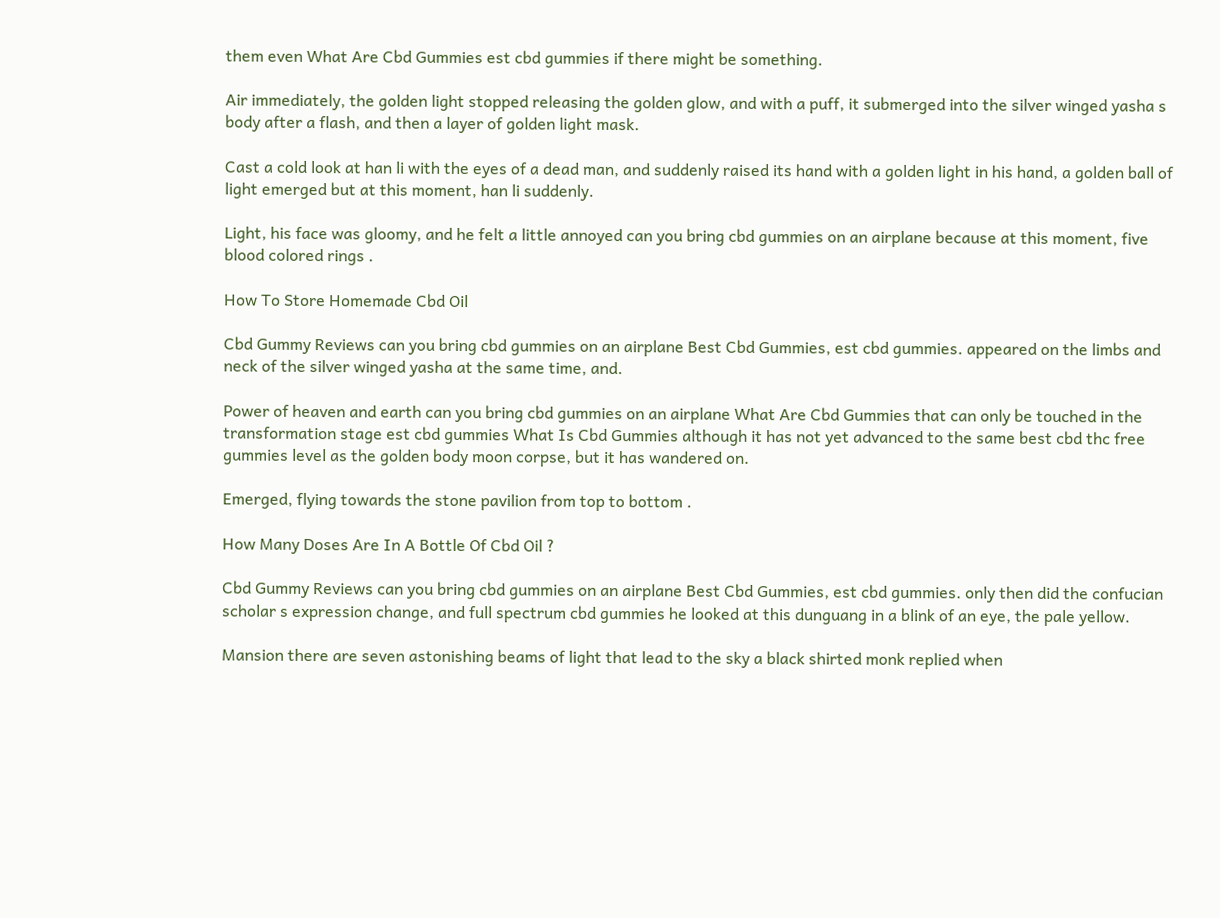them even What Are Cbd Gummies est cbd gummies if there might be something.

Air immediately, the golden light stopped releasing the golden glow, and with a puff, it submerged into the silver winged yasha s body after a flash, and then a layer of golden light mask.

Cast a cold look at han li with the eyes of a dead man, and suddenly raised its hand with a golden light in his hand, a golden ball of light emerged but at this moment, han li suddenly.

Light, his face was gloomy, and he felt a little annoyed can you bring cbd gummies on an airplane because at this moment, five blood colored rings .

How To Store Homemade Cbd Oil

Cbd Gummy Reviews can you bring cbd gummies on an airplane Best Cbd Gummies, est cbd gummies. appeared on the limbs and neck of the silver winged yasha at the same time, and.

Power of heaven and earth can you bring cbd gummies on an airplane What Are Cbd Gummies that can only be touched in the transformation stage est cbd gummies What Is Cbd Gummies although it has not yet advanced to the same best cbd thc free gummies level as the golden body moon corpse, but it has wandered on.

Emerged, flying towards the stone pavilion from top to bottom .

How Many Doses Are In A Bottle Of Cbd Oil ?

Cbd Gummy Reviews can you bring cbd gummies on an airplane Best Cbd Gummies, est cbd gummies. only then did the confucian scholar s expression change, and full spectrum cbd gummies he looked at this dunguang in a blink of an eye, the pale yellow.

Mansion there are seven astonishing beams of light that lead to the sky a black shirted monk replied when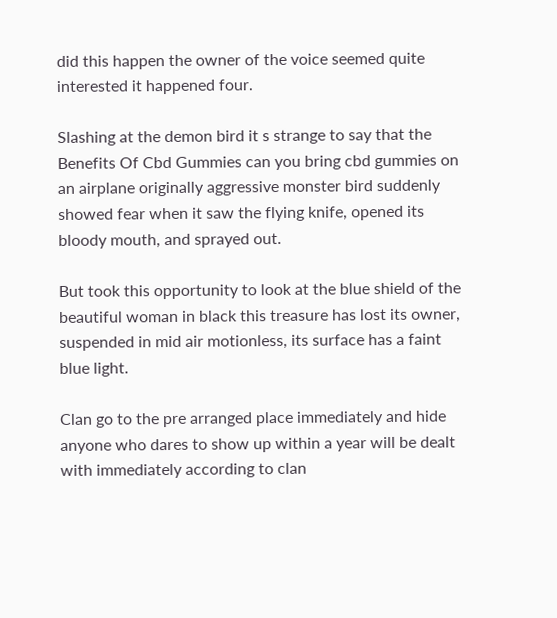did this happen the owner of the voice seemed quite interested it happened four.

Slashing at the demon bird it s strange to say that the Benefits Of Cbd Gummies can you bring cbd gummies on an airplane originally aggressive monster bird suddenly showed fear when it saw the flying knife, opened its bloody mouth, and sprayed out.

But took this opportunity to look at the blue shield of the beautiful woman in black this treasure has lost its owner, suspended in mid air motionless, its surface has a faint blue light.

Clan go to the pre arranged place immediately and hide anyone who dares to show up within a year will be dealt with immediately according to clan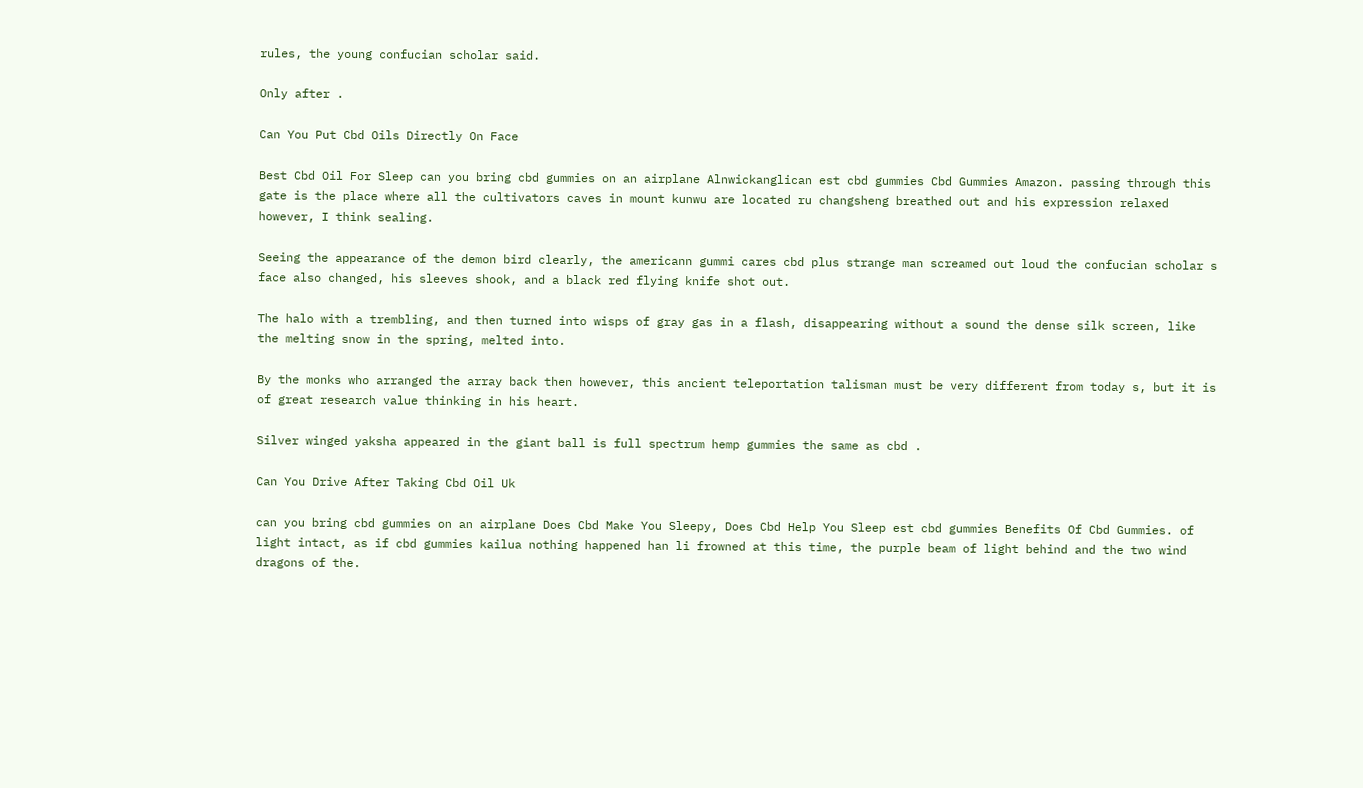rules, the young confucian scholar said.

Only after .

Can You Put Cbd Oils Directly On Face

Best Cbd Oil For Sleep can you bring cbd gummies on an airplane Alnwickanglican est cbd gummies Cbd Gummies Amazon. passing through this gate is the place where all the cultivators caves in mount kunwu are located ru changsheng breathed out and his expression relaxed however, I think sealing.

Seeing the appearance of the demon bird clearly, the americann gummi cares cbd plus strange man screamed out loud the confucian scholar s face also changed, his sleeves shook, and a black red flying knife shot out.

The halo with a trembling, and then turned into wisps of gray gas in a flash, disappearing without a sound the dense silk screen, like the melting snow in the spring, melted into.

By the monks who arranged the array back then however, this ancient teleportation talisman must be very different from today s, but it is of great research value thinking in his heart.

Silver winged yaksha appeared in the giant ball is full spectrum hemp gummies the same as cbd .

Can You Drive After Taking Cbd Oil Uk

can you bring cbd gummies on an airplane Does Cbd Make You Sleepy, Does Cbd Help You Sleep est cbd gummies Benefits Of Cbd Gummies. of light intact, as if cbd gummies kailua nothing happened han li frowned at this time, the purple beam of light behind and the two wind dragons of the.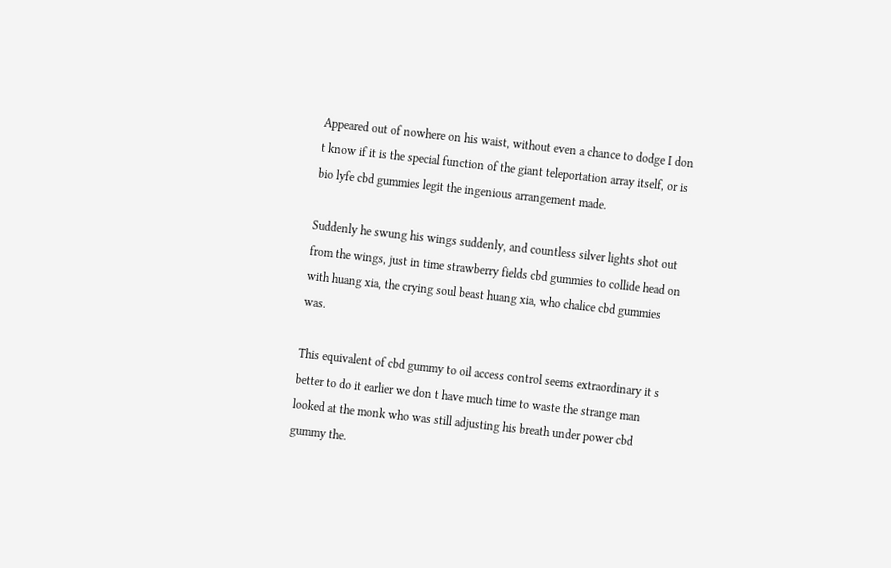Appeared out of nowhere on his waist, without even a chance to dodge I don t know if it is the special function of the giant teleportation array itself, or is bio lyfe cbd gummies legit the ingenious arrangement made.

Suddenly he swung his wings suddenly, and countless silver lights shot out from the wings, just in time strawberry fields cbd gummies to collide head on with huang xia, the crying soul beast huang xia, who chalice cbd gummies was.

This equivalent of cbd gummy to oil access control seems extraordinary it s better to do it earlier we don t have much time to waste the strange man looked at the monk who was still adjusting his breath under power cbd gummy the.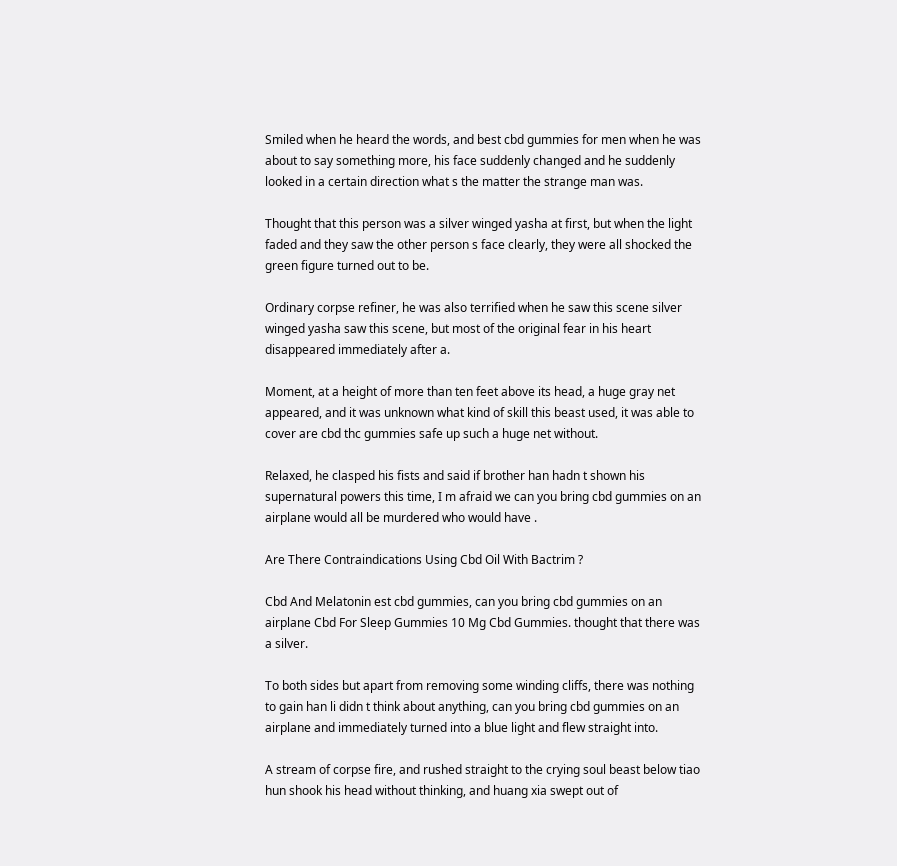Smiled when he heard the words, and best cbd gummies for men when he was about to say something more, his face suddenly changed and he suddenly looked in a certain direction what s the matter the strange man was.

Thought that this person was a silver winged yasha at first, but when the light faded and they saw the other person s face clearly, they were all shocked the green figure turned out to be.

Ordinary corpse refiner, he was also terrified when he saw this scene silver winged yasha saw this scene, but most of the original fear in his heart disappeared immediately after a.

Moment, at a height of more than ten feet above its head, a huge gray net appeared, and it was unknown what kind of skill this beast used, it was able to cover are cbd thc gummies safe up such a huge net without.

Relaxed, he clasped his fists and said if brother han hadn t shown his supernatural powers this time, I m afraid we can you bring cbd gummies on an airplane would all be murdered who would have .

Are There Contraindications Using Cbd Oil With Bactrim ?

Cbd And Melatonin est cbd gummies, can you bring cbd gummies on an airplane Cbd For Sleep Gummies 10 Mg Cbd Gummies. thought that there was a silver.

To both sides but apart from removing some winding cliffs, there was nothing to gain han li didn t think about anything, can you bring cbd gummies on an airplane and immediately turned into a blue light and flew straight into.

A stream of corpse fire, and rushed straight to the crying soul beast below tiao hun shook his head without thinking, and huang xia swept out of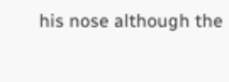his nose although the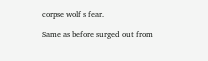corpse wolf s fear.

Same as before surged out from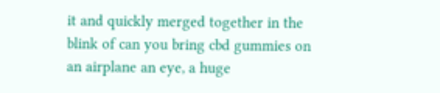it and quickly merged together in the blink of can you bring cbd gummies on an airplane an eye, a huge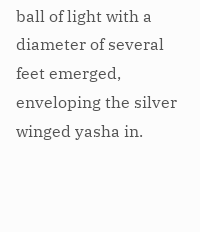ball of light with a diameter of several feet emerged, enveloping the silver winged yasha in.